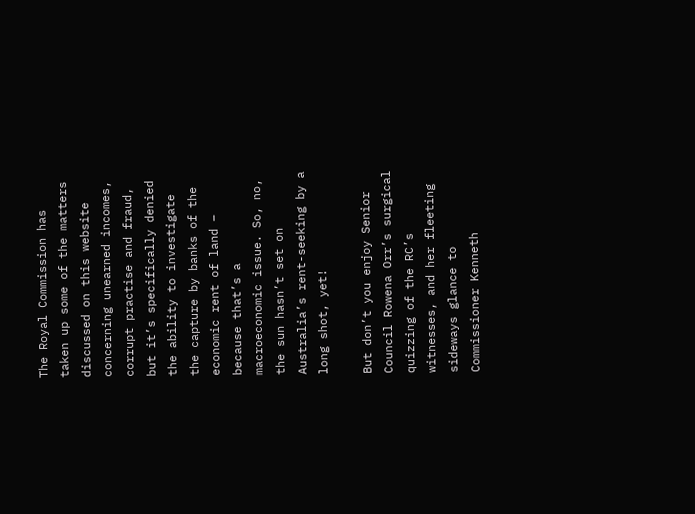The Royal Commission has taken up some of the matters discussed on this website concerning unearned incomes, corrupt practise and fraud, but it’s specifically denied the ability to investigate the capture by banks of the economic rent of land – because that’s a macroeconomic issue. So, no, the sun hasn’t set on Australia’s rent-seeking by a long shot, yet!

But don’t you enjoy Senior Council Rowena Orr’s surgical quizzing of the RC’s witnesses, and her fleeting sideways glance to Commissioner Kenneth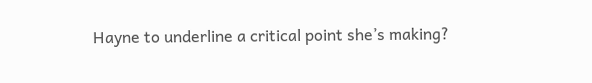Hayne to underline a critical point she’s making?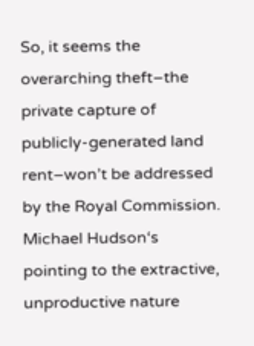So, it seems the overarching theft–the private capture of publicly-generated land rent–won’t be addressed by the Royal Commission. Michael Hudson‘s pointing to the extractive, unproductive nature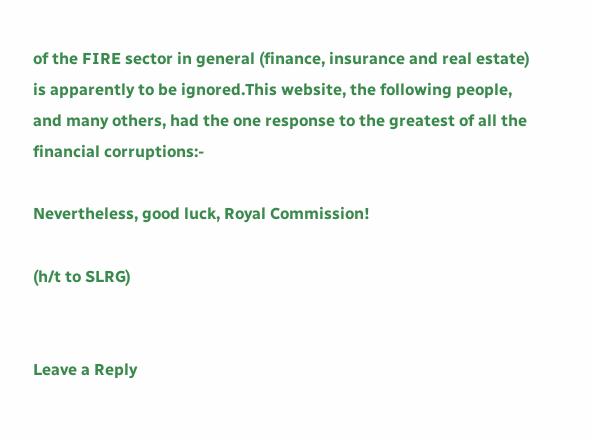of the FIRE sector in general (finance, insurance and real estate) is apparently to be ignored.This website, the following people, and many others, had the one response to the greatest of all the financial corruptions:-

Nevertheless, good luck, Royal Commission!

(h/t to SLRG)


Leave a Reply